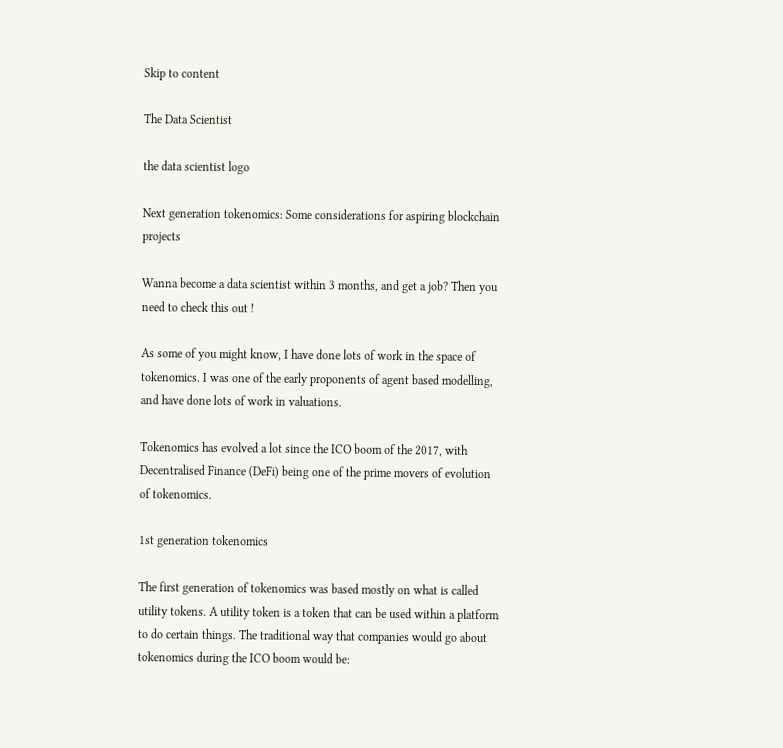Skip to content

The Data Scientist

the data scientist logo

Next generation tokenomics: Some considerations for aspiring blockchain projects

Wanna become a data scientist within 3 months, and get a job? Then you need to check this out !

As some of you might know, I have done lots of work in the space of tokenomics. I was one of the early proponents of agent based modelling, and have done lots of work in valuations.

Tokenomics has evolved a lot since the ICO boom of the 2017, with Decentralised Finance (DeFi) being one of the prime movers of evolution of tokenomics.

1st generation tokenomics

The first generation of tokenomics was based mostly on what is called utility tokens. A utility token is a token that can be used within a platform to do certain things. The traditional way that companies would go about tokenomics during the ICO boom would be: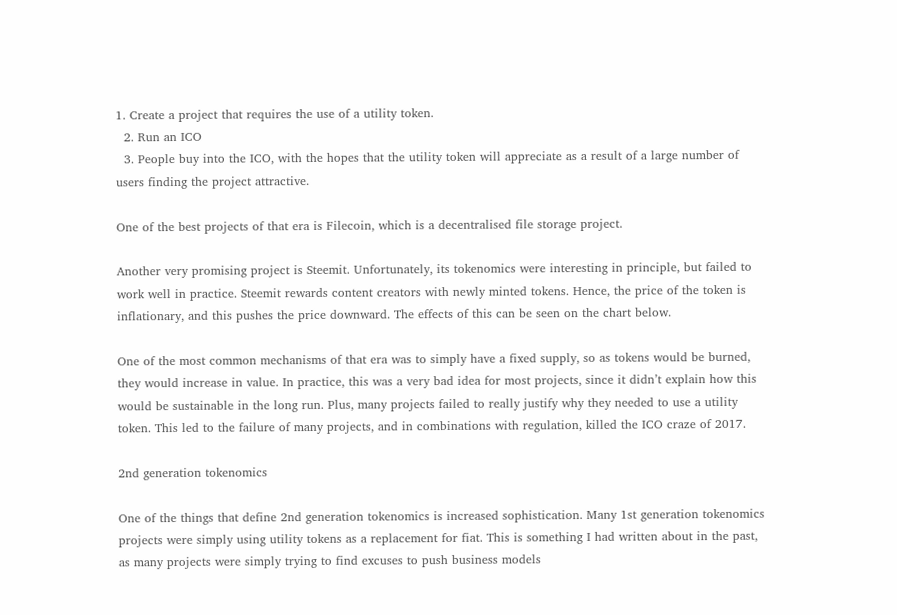1. Create a project that requires the use of a utility token.
  2. Run an ICO
  3. People buy into the ICO, with the hopes that the utility token will appreciate as a result of a large number of users finding the project attractive.

One of the best projects of that era is Filecoin, which is a decentralised file storage project.

Another very promising project is Steemit. Unfortunately, its tokenomics were interesting in principle, but failed to work well in practice. Steemit rewards content creators with newly minted tokens. Hence, the price of the token is inflationary, and this pushes the price downward. The effects of this can be seen on the chart below.

One of the most common mechanisms of that era was to simply have a fixed supply, so as tokens would be burned, they would increase in value. In practice, this was a very bad idea for most projects, since it didn’t explain how this would be sustainable in the long run. Plus, many projects failed to really justify why they needed to use a utility token. This led to the failure of many projects, and in combinations with regulation, killed the ICO craze of 2017.

2nd generation tokenomics

One of the things that define 2nd generation tokenomics is increased sophistication. Many 1st generation tokenomics projects were simply using utility tokens as a replacement for fiat. This is something I had written about in the past, as many projects were simply trying to find excuses to push business models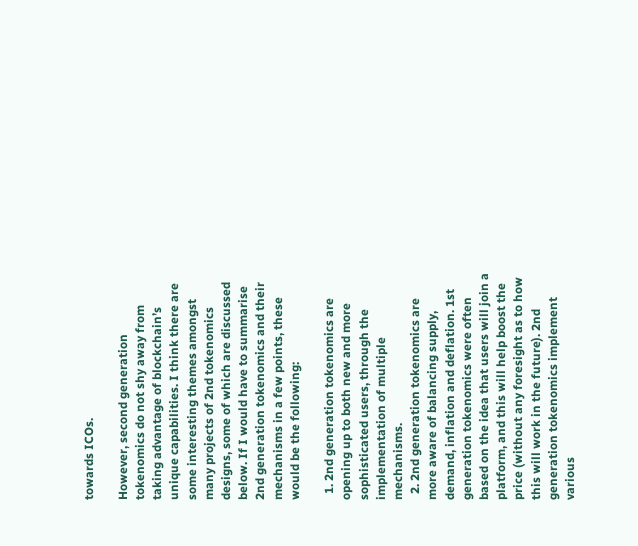towards ICOs.

However, second generation tokenomics do not shy away from taking advantage of blockchain’s unique capabilities. I think there are some interesting themes amongst many projects of 2nd tokenomics designs, some of which are discussed below. If I would have to summarise 2nd generation tokenomics and their mechanisms in a few points, these would be the following:

  1. 2nd generation tokenomics are opening up to both new and more sophisticated users, through the implementation of multiple mechanisms.
  2. 2nd generation tokenomics are more aware of balancing supply, demand, inflation and deflation. 1st generation tokenomics were often based on the idea that users will join a platform, and this will help boost the price (without any foresight as to how this will work in the future). 2nd generation tokenomics implement various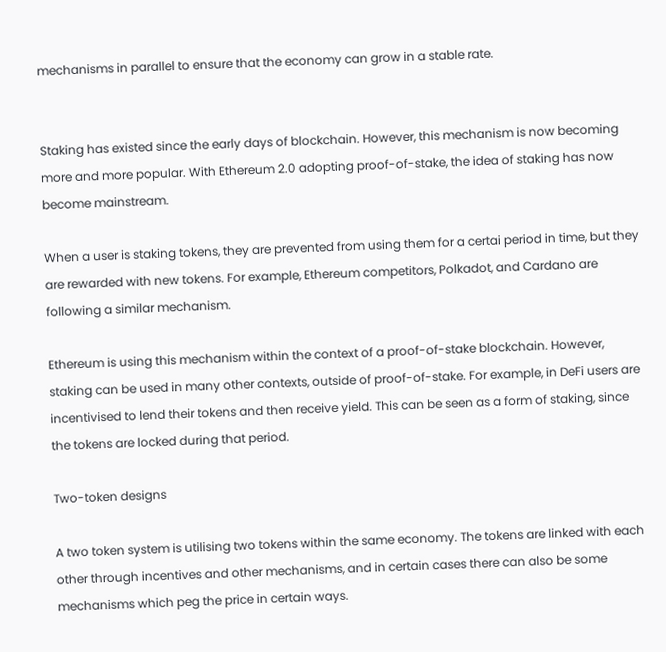mechanisms in parallel to ensure that the economy can grow in a stable rate.


Staking has existed since the early days of blockchain. However, this mechanism is now becoming more and more popular. With Ethereum 2.0 adopting proof-of-stake, the idea of staking has now become mainstream.

When a user is staking tokens, they are prevented from using them for a certai period in time, but they are rewarded with new tokens. For example, Ethereum competitors, Polkadot, and Cardano are following a similar mechanism.

Ethereum is using this mechanism within the context of a proof-of-stake blockchain. However, staking can be used in many other contexts, outside of proof-of-stake. For example, in DeFi users are incentivised to lend their tokens and then receive yield. This can be seen as a form of staking, since the tokens are locked during that period.

Two-token designs

A two token system is utilising two tokens within the same economy. The tokens are linked with each other through incentives and other mechanisms, and in certain cases there can also be some mechanisms which peg the price in certain ways.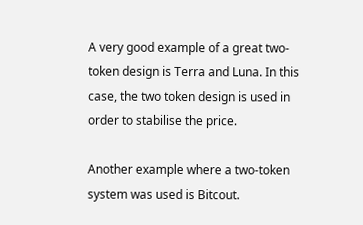A very good example of a great two-token design is Terra and Luna. In this case, the two token design is used in order to stabilise the price.

Another example where a two-token system was used is Bitcout.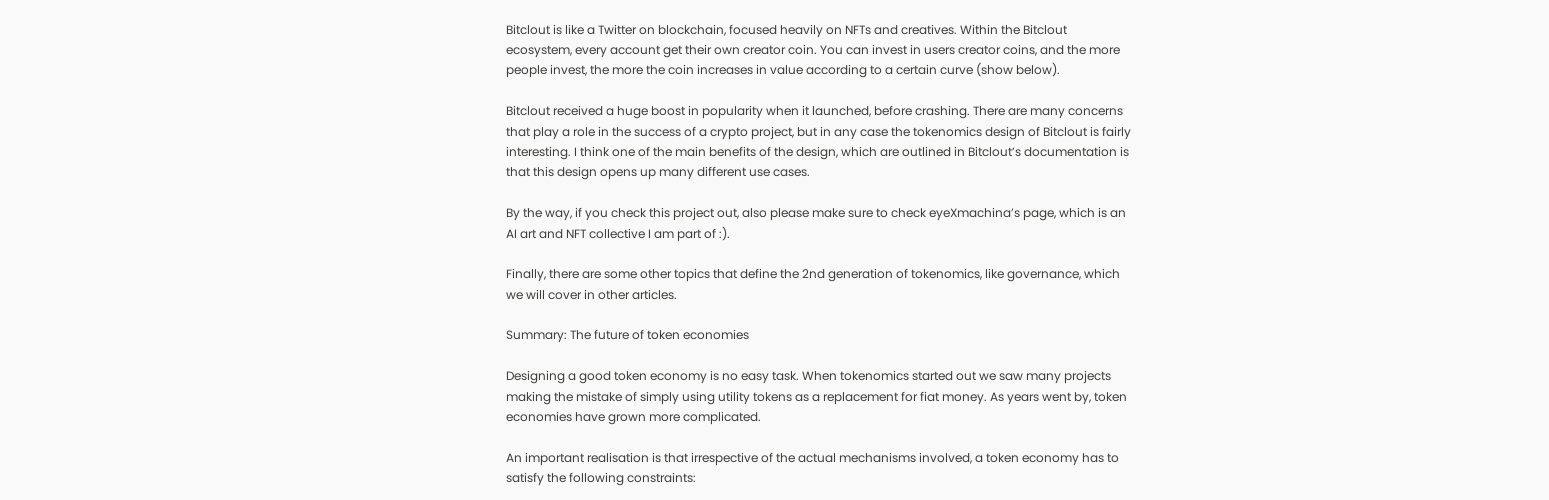Bitclout is like a Twitter on blockchain, focused heavily on NFTs and creatives. Within the Bitclout ecosystem, every account get their own creator coin. You can invest in users creator coins, and the more people invest, the more the coin increases in value according to a certain curve (show below).

Bitclout received a huge boost in popularity when it launched, before crashing. There are many concerns that play a role in the success of a crypto project, but in any case the tokenomics design of Bitclout is fairly interesting. I think one of the main benefits of the design, which are outlined in Bitclout’s documentation is that this design opens up many different use cases.

By the way, if you check this project out, also please make sure to check eyeXmachina’s page, which is an AI art and NFT collective I am part of :).

Finally, there are some other topics that define the 2nd generation of tokenomics, like governance, which we will cover in other articles.

Summary: The future of token economies

Designing a good token economy is no easy task. When tokenomics started out we saw many projects making the mistake of simply using utility tokens as a replacement for fiat money. As years went by, token economies have grown more complicated.

An important realisation is that irrespective of the actual mechanisms involved, a token economy has to satisfy the following constraints: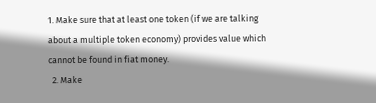1. Make sure that at least one token (if we are talking about a multiple token economy) provides value which cannot be found in fiat money.
  2. Make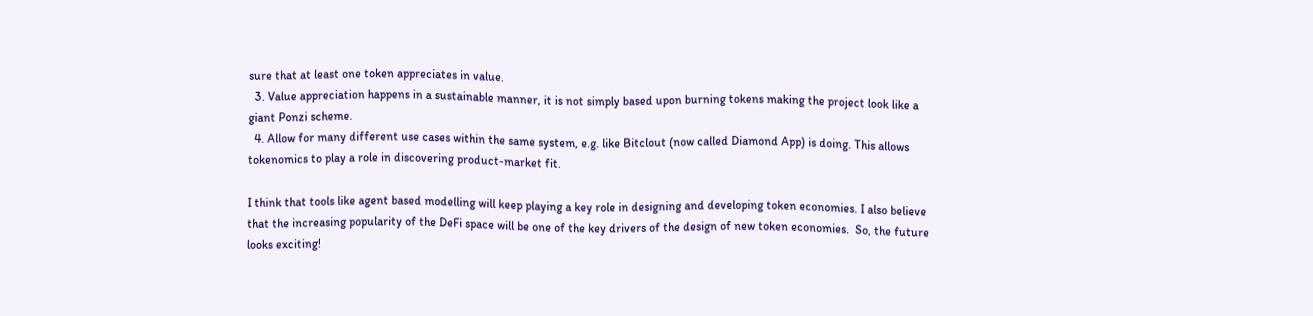sure that at least one token appreciates in value.
  3. Value appreciation happens in a sustainable manner, it is not simply based upon burning tokens making the project look like a giant Ponzi scheme.
  4. Allow for many different use cases within the same system, e.g. like Bitclout (now called Diamond App) is doing. This allows tokenomics to play a role in discovering product-market fit.

I think that tools like agent based modelling will keep playing a key role in designing and developing token economies. I also believe that the increasing popularity of the DeFi space will be one of the key drivers of the design of new token economies.  So, the future looks exciting!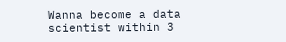Wanna become a data scientist within 3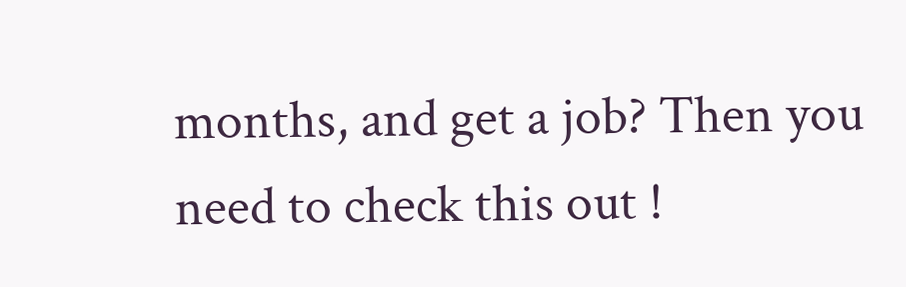months, and get a job? Then you need to check this out !